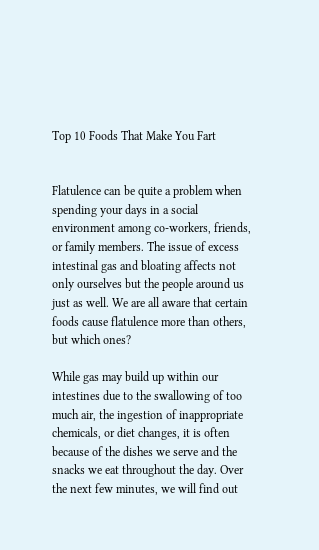Top 10 Foods That Make You Fart


Flatulence can be quite a problem when spending your days in a social environment among co-workers, friends, or family members. The issue of excess intestinal gas and bloating affects not only ourselves but the people around us just as well. We are all aware that certain foods cause flatulence more than others, but which ones?

While gas may build up within our intestines due to the swallowing of too much air, the ingestion of inappropriate chemicals, or diet changes, it is often because of the dishes we serve and the snacks we eat throughout the day. Over the next few minutes, we will find out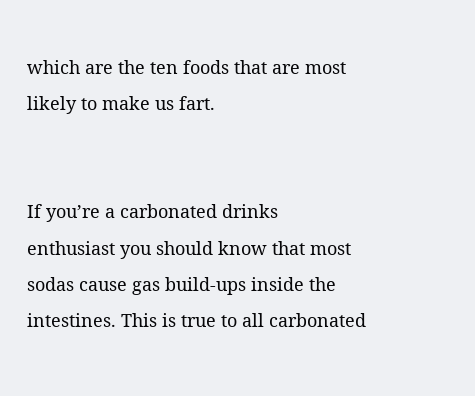which are the ten foods that are most likely to make us fart.


If you’re a carbonated drinks enthusiast you should know that most sodas cause gas build-ups inside the intestines. This is true to all carbonated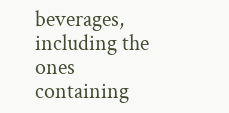beverages, including the ones containing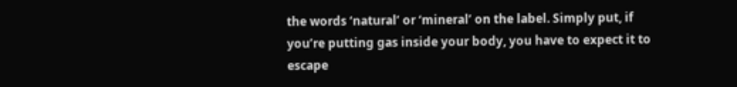the words ‘natural’ or ‘mineral’ on the label. Simply put, if you’re putting gas inside your body, you have to expect it to escape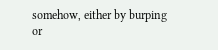somehow, either by burping or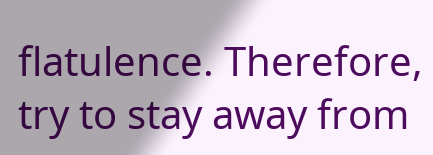flatulence. Therefore, try to stay away from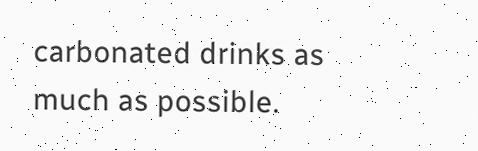carbonated drinks as much as possible.